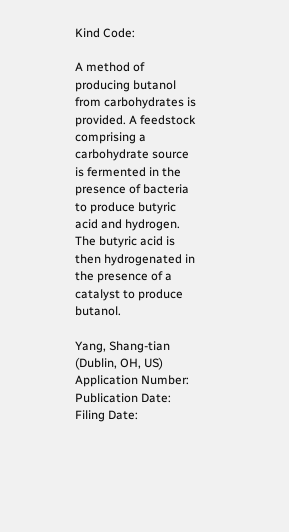Kind Code:

A method of producing butanol from carbohydrates is provided. A feedstock comprising a carbohydrate source is fermented in the presence of bacteria to produce butyric acid and hydrogen. The butyric acid is then hydrogenated in the presence of a catalyst to produce butanol.

Yang, Shang-tian (Dublin, OH, US)
Application Number:
Publication Date:
Filing Date: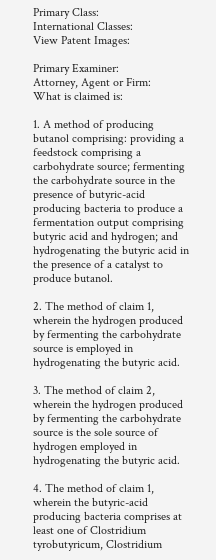Primary Class:
International Classes:
View Patent Images:

Primary Examiner:
Attorney, Agent or Firm:
What is claimed is:

1. A method of producing butanol comprising: providing a feedstock comprising a carbohydrate source; fermenting the carbohydrate source in the presence of butyric-acid producing bacteria to produce a fermentation output comprising butyric acid and hydrogen; and hydrogenating the butyric acid in the presence of a catalyst to produce butanol.

2. The method of claim 1, wherein the hydrogen produced by fermenting the carbohydrate source is employed in hydrogenating the butyric acid.

3. The method of claim 2, wherein the hydrogen produced by fermenting the carbohydrate source is the sole source of hydrogen employed in hydrogenating the butyric acid.

4. The method of claim 1, wherein the butyric-acid producing bacteria comprises at least one of Clostridium tyrobutyricum, Clostridium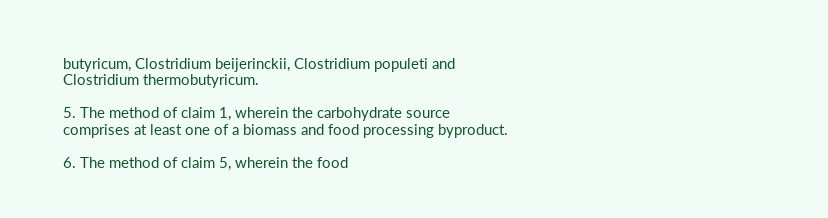butyricum, Clostridium beijerinckii, Clostridium populeti and Clostridium thermobutyricum.

5. The method of claim 1, wherein the carbohydrate source comprises at least one of a biomass and food processing byproduct.

6. The method of claim 5, wherein the food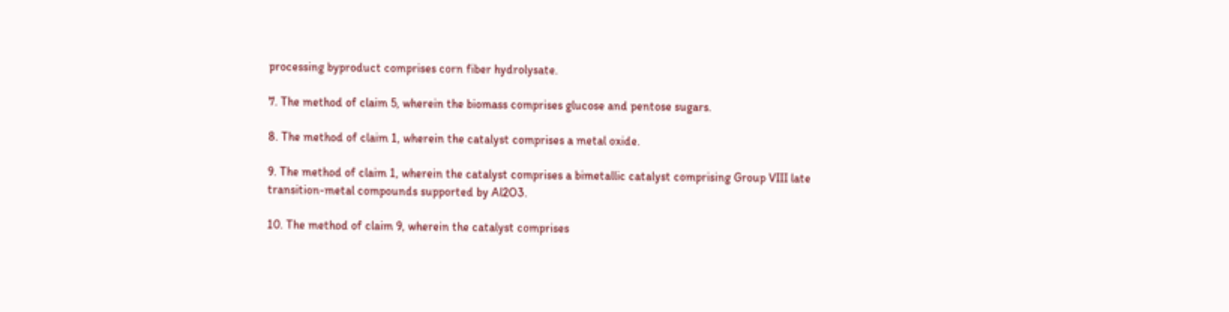processing byproduct comprises corn fiber hydrolysate.

7. The method of claim 5, wherein the biomass comprises glucose and pentose sugars.

8. The method of claim 1, wherein the catalyst comprises a metal oxide.

9. The method of claim 1, wherein the catalyst comprises a bimetallic catalyst comprising Group VIII late transition-metal compounds supported by Al2O3.

10. The method of claim 9, wherein the catalyst comprises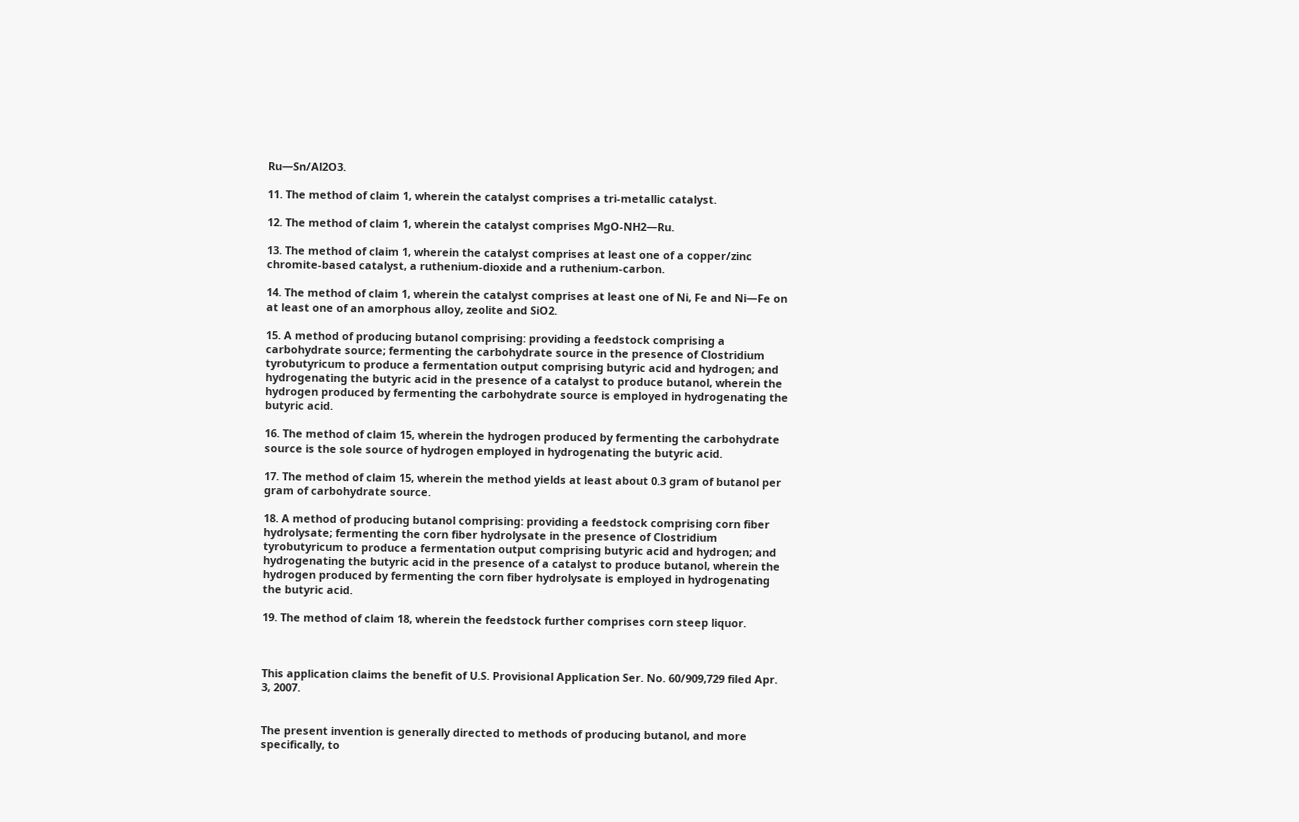Ru—Sn/Al2O3.

11. The method of claim 1, wherein the catalyst comprises a tri-metallic catalyst.

12. The method of claim 1, wherein the catalyst comprises MgO-NH2—Ru.

13. The method of claim 1, wherein the catalyst comprises at least one of a copper/zinc chromite-based catalyst, a ruthenium-dioxide and a ruthenium-carbon.

14. The method of claim 1, wherein the catalyst comprises at least one of Ni, Fe and Ni—Fe on at least one of an amorphous alloy, zeolite and SiO2.

15. A method of producing butanol comprising: providing a feedstock comprising a carbohydrate source; fermenting the carbohydrate source in the presence of Clostridium tyrobutyricum to produce a fermentation output comprising butyric acid and hydrogen; and hydrogenating the butyric acid in the presence of a catalyst to produce butanol, wherein the hydrogen produced by fermenting the carbohydrate source is employed in hydrogenating the butyric acid.

16. The method of claim 15, wherein the hydrogen produced by fermenting the carbohydrate source is the sole source of hydrogen employed in hydrogenating the butyric acid.

17. The method of claim 15, wherein the method yields at least about 0.3 gram of butanol per gram of carbohydrate source.

18. A method of producing butanol comprising: providing a feedstock comprising corn fiber hydrolysate; fermenting the corn fiber hydrolysate in the presence of Clostridium tyrobutyricum to produce a fermentation output comprising butyric acid and hydrogen; and hydrogenating the butyric acid in the presence of a catalyst to produce butanol, wherein the hydrogen produced by fermenting the corn fiber hydrolysate is employed in hydrogenating the butyric acid.

19. The method of claim 18, wherein the feedstock further comprises corn steep liquor.



This application claims the benefit of U.S. Provisional Application Ser. No. 60/909,729 filed Apr. 3, 2007.


The present invention is generally directed to methods of producing butanol, and more specifically, to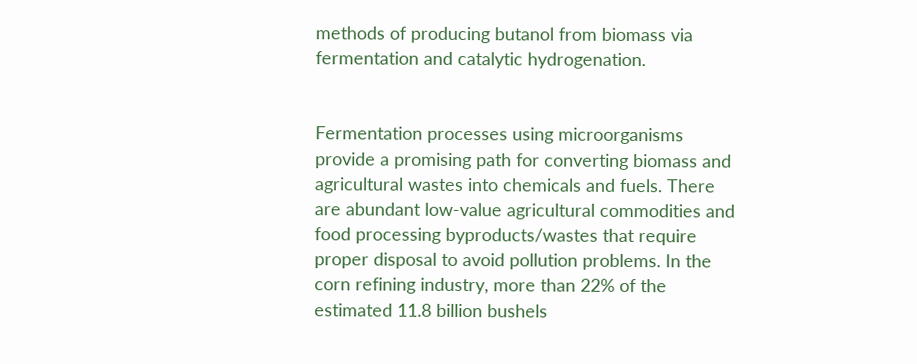methods of producing butanol from biomass via fermentation and catalytic hydrogenation.


Fermentation processes using microorganisms provide a promising path for converting biomass and agricultural wastes into chemicals and fuels. There are abundant low-value agricultural commodities and food processing byproducts/wastes that require proper disposal to avoid pollution problems. In the corn refining industry, more than 22% of the estimated 11.8 billion bushels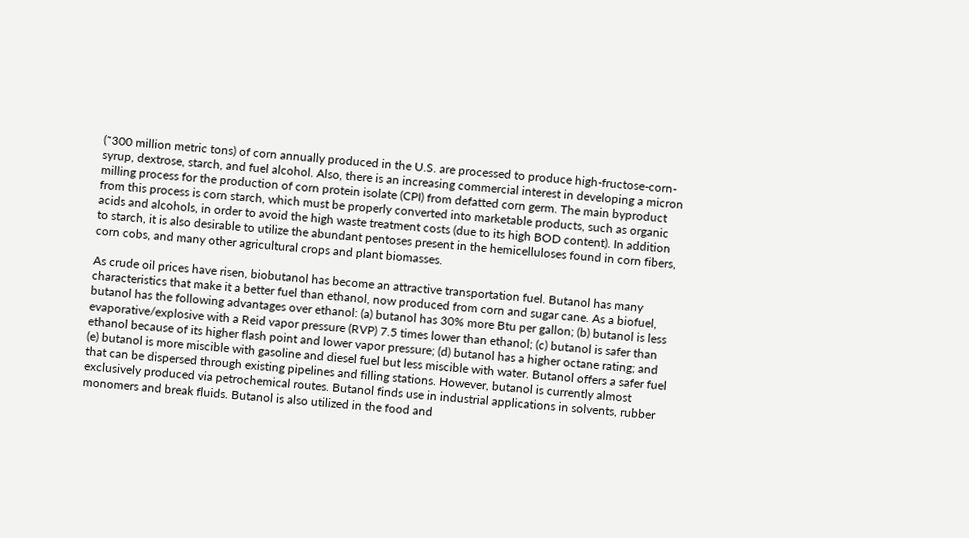(˜300 million metric tons) of corn annually produced in the U.S. are processed to produce high-fructose-corn-syrup, dextrose, starch, and fuel alcohol. Also, there is an increasing commercial interest in developing a micron milling process for the production of corn protein isolate (CPI) from defatted corn germ. The main byproduct from this process is corn starch, which must be properly converted into marketable products, such as organic acids and alcohols, in order to avoid the high waste treatment costs (due to its high BOD content). In addition to starch, it is also desirable to utilize the abundant pentoses present in the hemicelluloses found in corn fibers, corn cobs, and many other agricultural crops and plant biomasses.

As crude oil prices have risen, biobutanol has become an attractive transportation fuel. Butanol has many characteristics that make it a better fuel than ethanol, now produced from corn and sugar cane. As a biofuel, butanol has the following advantages over ethanol: (a) butanol has 30% more Btu per gallon; (b) butanol is less evaporative/explosive with a Reid vapor pressure (RVP) 7.5 times lower than ethanol; (c) butanol is safer than ethanol because of its higher flash point and lower vapor pressure; (d) butanol has a higher octane rating; and (e) butanol is more miscible with gasoline and diesel fuel but less miscible with water. Butanol offers a safer fuel that can be dispersed through existing pipelines and filling stations. However, butanol is currently almost exclusively produced via petrochemical routes. Butanol finds use in industrial applications in solvents, rubber monomers and break fluids. Butanol is also utilized in the food and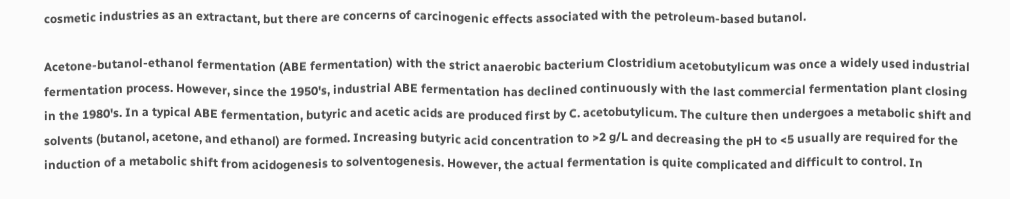cosmetic industries as an extractant, but there are concerns of carcinogenic effects associated with the petroleum-based butanol.

Acetone-butanol-ethanol fermentation (ABE fermentation) with the strict anaerobic bacterium Clostridium acetobutylicum was once a widely used industrial fermentation process. However, since the 1950's, industrial ABE fermentation has declined continuously with the last commercial fermentation plant closing in the 1980's. In a typical ABE fermentation, butyric and acetic acids are produced first by C. acetobutylicum. The culture then undergoes a metabolic shift and solvents (butanol, acetone, and ethanol) are formed. Increasing butyric acid concentration to >2 g/L and decreasing the pH to <5 usually are required for the induction of a metabolic shift from acidogenesis to solventogenesis. However, the actual fermentation is quite complicated and difficult to control. In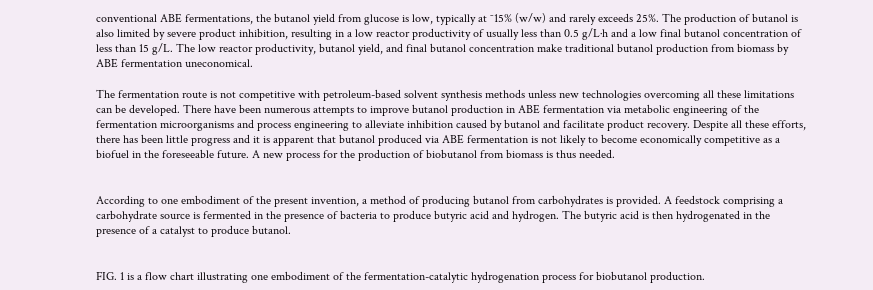conventional ABE fermentations, the butanol yield from glucose is low, typically at ˜15% (w/w) and rarely exceeds 25%. The production of butanol is also limited by severe product inhibition, resulting in a low reactor productivity of usually less than 0.5 g/L·h and a low final butanol concentration of less than 15 g/L. The low reactor productivity, butanol yield, and final butanol concentration make traditional butanol production from biomass by ABE fermentation uneconomical.

The fermentation route is not competitive with petroleum-based solvent synthesis methods unless new technologies overcoming all these limitations can be developed. There have been numerous attempts to improve butanol production in ABE fermentation via metabolic engineering of the fermentation microorganisms and process engineering to alleviate inhibition caused by butanol and facilitate product recovery. Despite all these efforts, there has been little progress and it is apparent that butanol produced via ABE fermentation is not likely to become economically competitive as a biofuel in the foreseeable future. A new process for the production of biobutanol from biomass is thus needed.


According to one embodiment of the present invention, a method of producing butanol from carbohydrates is provided. A feedstock comprising a carbohydrate source is fermented in the presence of bacteria to produce butyric acid and hydrogen. The butyric acid is then hydrogenated in the presence of a catalyst to produce butanol.


FIG. 1 is a flow chart illustrating one embodiment of the fermentation-catalytic hydrogenation process for biobutanol production.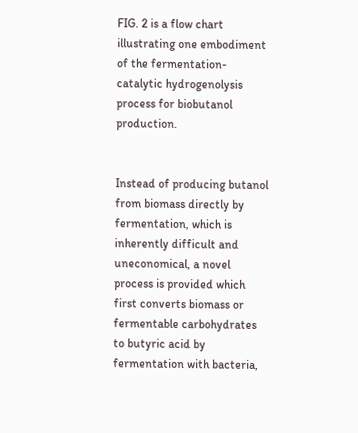FIG. 2 is a flow chart illustrating one embodiment of the fermentation-catalytic hydrogenolysis process for biobutanol production.


Instead of producing butanol from biomass directly by fermentation, which is inherently difficult and uneconomical, a novel process is provided which first converts biomass or fermentable carbohydrates to butyric acid by fermentation with bacteria,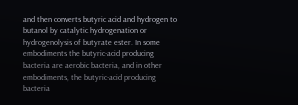and then converts butyric acid and hydrogen to butanol by catalytic hydrogenation or hydrogenolysis of butyrate ester. In some embodiments the butyric-acid producing bacteria are aerobic bacteria, and in other embodiments, the butyric-acid producing bacteria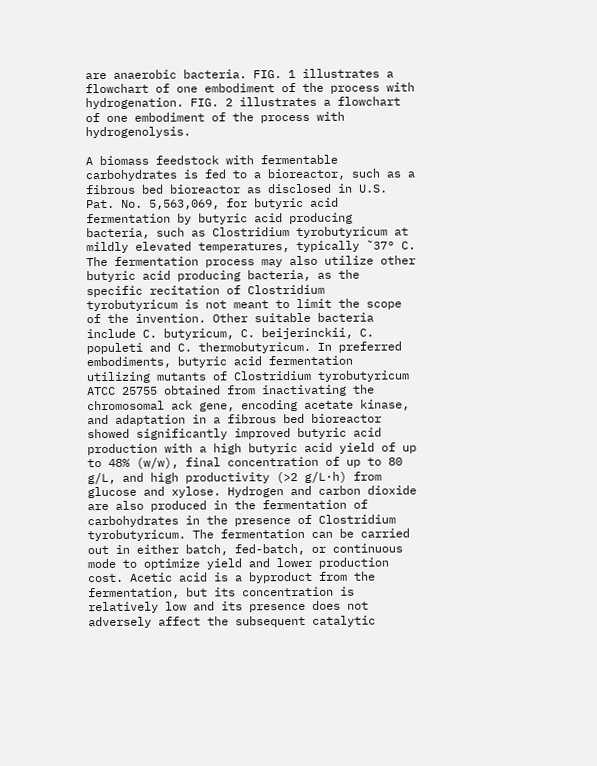are anaerobic bacteria. FIG. 1 illustrates a flowchart of one embodiment of the process with hydrogenation. FIG. 2 illustrates a flowchart of one embodiment of the process with hydrogenolysis.

A biomass feedstock with fermentable carbohydrates is fed to a bioreactor, such as a fibrous bed bioreactor as disclosed in U.S. Pat. No. 5,563,069, for butyric acid fermentation by butyric acid producing bacteria, such as Clostridium tyrobutyricum at mildly elevated temperatures, typically ˜37° C. The fermentation process may also utilize other butyric acid producing bacteria, as the specific recitation of Clostridium tyrobutyricum is not meant to limit the scope of the invention. Other suitable bacteria include C. butyricum, C. beijerinckii, C. populeti and C. thermobutyricum. In preferred embodiments, butyric acid fermentation utilizing mutants of Clostridium tyrobutyricum ATCC 25755 obtained from inactivating the chromosomal ack gene, encoding acetate kinase, and adaptation in a fibrous bed bioreactor showed significantly improved butyric acid production with a high butyric acid yield of up to 48% (w/w), final concentration of up to 80 g/L, and high productivity (>2 g/L·h) from glucose and xylose. Hydrogen and carbon dioxide are also produced in the fermentation of carbohydrates in the presence of Clostridium tyrobutyricum. The fermentation can be carried out in either batch, fed-batch, or continuous mode to optimize yield and lower production cost. Acetic acid is a byproduct from the fermentation, but its concentration is relatively low and its presence does not adversely affect the subsequent catalytic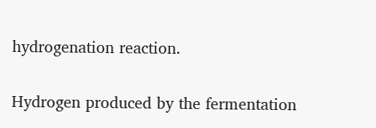hydrogenation reaction.

Hydrogen produced by the fermentation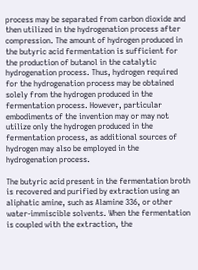process may be separated from carbon dioxide and then utilized in the hydrogenation process after compression. The amount of hydrogen produced in the butyric acid fermentation is sufficient for the production of butanol in the catalytic hydrogenation process. Thus, hydrogen required for the hydrogenation process may be obtained solely from the hydrogen produced in the fermentation process. However, particular embodiments of the invention may or may not utilize only the hydrogen produced in the fermentation process, as additional sources of hydrogen may also be employed in the hydrogenation process.

The butyric acid present in the fermentation broth is recovered and purified by extraction using an aliphatic amine, such as Alamine 336, or other water-immiscible solvents. When the fermentation is coupled with the extraction, the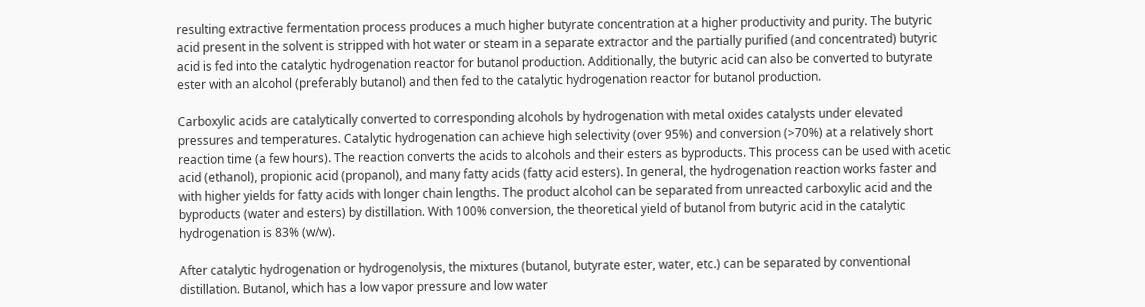resulting extractive fermentation process produces a much higher butyrate concentration at a higher productivity and purity. The butyric acid present in the solvent is stripped with hot water or steam in a separate extractor and the partially purified (and concentrated) butyric acid is fed into the catalytic hydrogenation reactor for butanol production. Additionally, the butyric acid can also be converted to butyrate ester with an alcohol (preferably butanol) and then fed to the catalytic hydrogenation reactor for butanol production.

Carboxylic acids are catalytically converted to corresponding alcohols by hydrogenation with metal oxides catalysts under elevated pressures and temperatures. Catalytic hydrogenation can achieve high selectivity (over 95%) and conversion (>70%) at a relatively short reaction time (a few hours). The reaction converts the acids to alcohols and their esters as byproducts. This process can be used with acetic acid (ethanol), propionic acid (propanol), and many fatty acids (fatty acid esters). In general, the hydrogenation reaction works faster and with higher yields for fatty acids with longer chain lengths. The product alcohol can be separated from unreacted carboxylic acid and the byproducts (water and esters) by distillation. With 100% conversion, the theoretical yield of butanol from butyric acid in the catalytic hydrogenation is 83% (w/w).

After catalytic hydrogenation or hydrogenolysis, the mixtures (butanol, butyrate ester, water, etc.) can be separated by conventional distillation. Butanol, which has a low vapor pressure and low water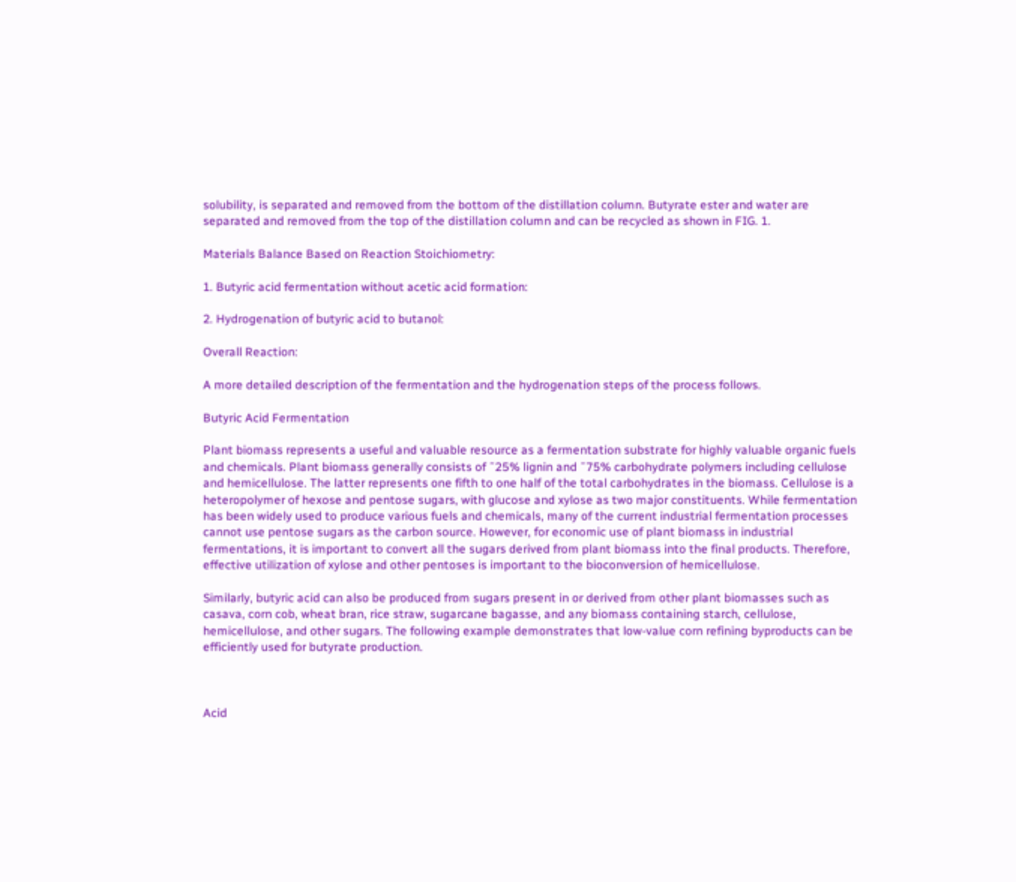solubility, is separated and removed from the bottom of the distillation column. Butyrate ester and water are separated and removed from the top of the distillation column and can be recycled as shown in FIG. 1.

Materials Balance Based on Reaction Stoichiometry:

1. Butyric acid fermentation without acetic acid formation:

2. Hydrogenation of butyric acid to butanol:

Overall Reaction:

A more detailed description of the fermentation and the hydrogenation steps of the process follows.

Butyric Acid Fermentation

Plant biomass represents a useful and valuable resource as a fermentation substrate for highly valuable organic fuels and chemicals. Plant biomass generally consists of ˜25% lignin and ˜75% carbohydrate polymers including cellulose and hemicellulose. The latter represents one fifth to one half of the total carbohydrates in the biomass. Cellulose is a heteropolymer of hexose and pentose sugars, with glucose and xylose as two major constituents. While fermentation has been widely used to produce various fuels and chemicals, many of the current industrial fermentation processes cannot use pentose sugars as the carbon source. However, for economic use of plant biomass in industrial fermentations, it is important to convert all the sugars derived from plant biomass into the final products. Therefore, effective utilization of xylose and other pentoses is important to the bioconversion of hemicellulose.

Similarly, butyric acid can also be produced from sugars present in or derived from other plant biomasses such as casava, corn cob, wheat bran, rice straw, sugarcane bagasse, and any biomass containing starch, cellulose, hemicellulose, and other sugars. The following example demonstrates that low-value corn refining byproducts can be efficiently used for butyrate production.



Acid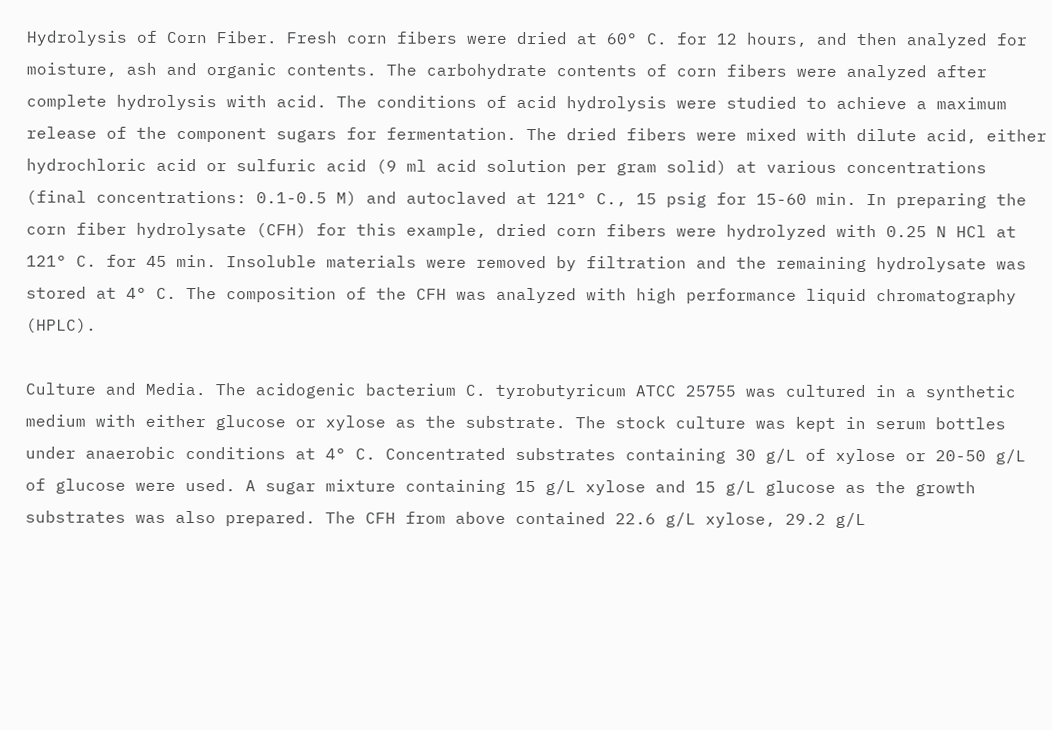Hydrolysis of Corn Fiber. Fresh corn fibers were dried at 60° C. for 12 hours, and then analyzed for moisture, ash and organic contents. The carbohydrate contents of corn fibers were analyzed after complete hydrolysis with acid. The conditions of acid hydrolysis were studied to achieve a maximum release of the component sugars for fermentation. The dried fibers were mixed with dilute acid, either hydrochloric acid or sulfuric acid (9 ml acid solution per gram solid) at various concentrations (final concentrations: 0.1-0.5 M) and autoclaved at 121° C., 15 psig for 15-60 min. In preparing the corn fiber hydrolysate (CFH) for this example, dried corn fibers were hydrolyzed with 0.25 N HCl at 121° C. for 45 min. Insoluble materials were removed by filtration and the remaining hydrolysate was stored at 4° C. The composition of the CFH was analyzed with high performance liquid chromatography (HPLC).

Culture and Media. The acidogenic bacterium C. tyrobutyricum ATCC 25755 was cultured in a synthetic medium with either glucose or xylose as the substrate. The stock culture was kept in serum bottles under anaerobic conditions at 4° C. Concentrated substrates containing 30 g/L of xylose or 20-50 g/L of glucose were used. A sugar mixture containing 15 g/L xylose and 15 g/L glucose as the growth substrates was also prepared. The CFH from above contained 22.6 g/L xylose, 29.2 g/L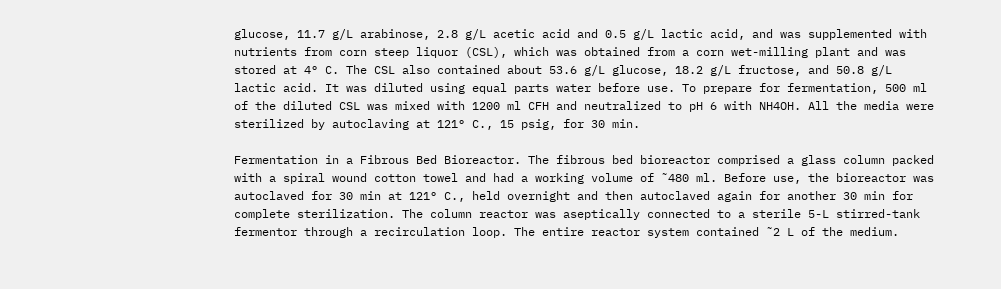glucose, 11.7 g/L arabinose, 2.8 g/L acetic acid and 0.5 g/L lactic acid, and was supplemented with nutrients from corn steep liquor (CSL), which was obtained from a corn wet-milling plant and was stored at 4° C. The CSL also contained about 53.6 g/L glucose, 18.2 g/L fructose, and 50.8 g/L lactic acid. It was diluted using equal parts water before use. To prepare for fermentation, 500 ml of the diluted CSL was mixed with 1200 ml CFH and neutralized to pH 6 with NH4OH. All the media were sterilized by autoclaving at 121° C., 15 psig, for 30 min.

Fermentation in a Fibrous Bed Bioreactor. The fibrous bed bioreactor comprised a glass column packed with a spiral wound cotton towel and had a working volume of ˜480 ml. Before use, the bioreactor was autoclaved for 30 min at 121° C., held overnight and then autoclaved again for another 30 min for complete sterilization. The column reactor was aseptically connected to a sterile 5-L stirred-tank fermentor through a recirculation loop. The entire reactor system contained ˜2 L of the medium.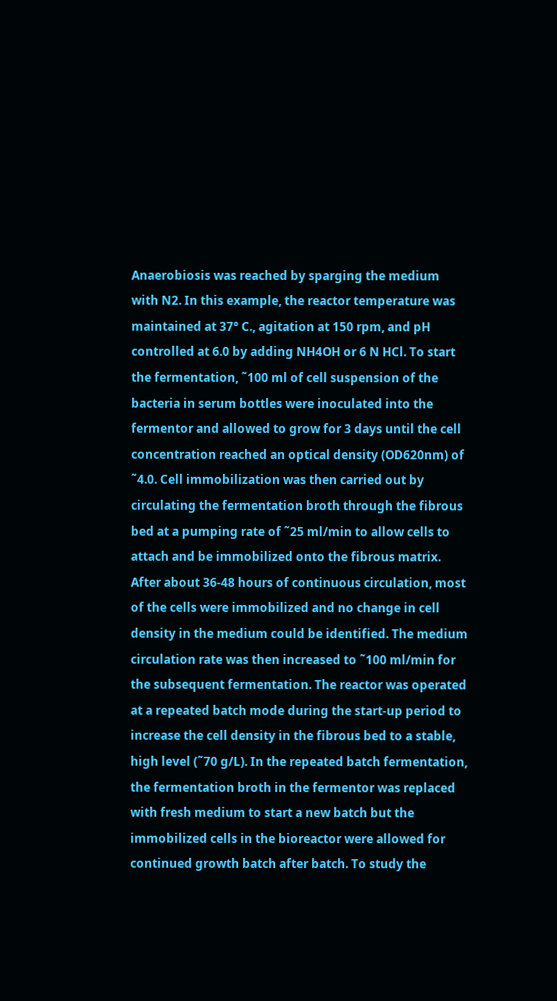Anaerobiosis was reached by sparging the medium with N2. In this example, the reactor temperature was maintained at 37° C., agitation at 150 rpm, and pH controlled at 6.0 by adding NH4OH or 6 N HCl. To start the fermentation, ˜100 ml of cell suspension of the bacteria in serum bottles were inoculated into the fermentor and allowed to grow for 3 days until the cell concentration reached an optical density (OD620nm) of ˜4.0. Cell immobilization was then carried out by circulating the fermentation broth through the fibrous bed at a pumping rate of ˜25 ml/min to allow cells to attach and be immobilized onto the fibrous matrix. After about 36-48 hours of continuous circulation, most of the cells were immobilized and no change in cell density in the medium could be identified. The medium circulation rate was then increased to ˜100 ml/min for the subsequent fermentation. The reactor was operated at a repeated batch mode during the start-up period to increase the cell density in the fibrous bed to a stable, high level (˜70 g/L). In the repeated batch fermentation, the fermentation broth in the fermentor was replaced with fresh medium to start a new batch but the immobilized cells in the bioreactor were allowed for continued growth batch after batch. To study the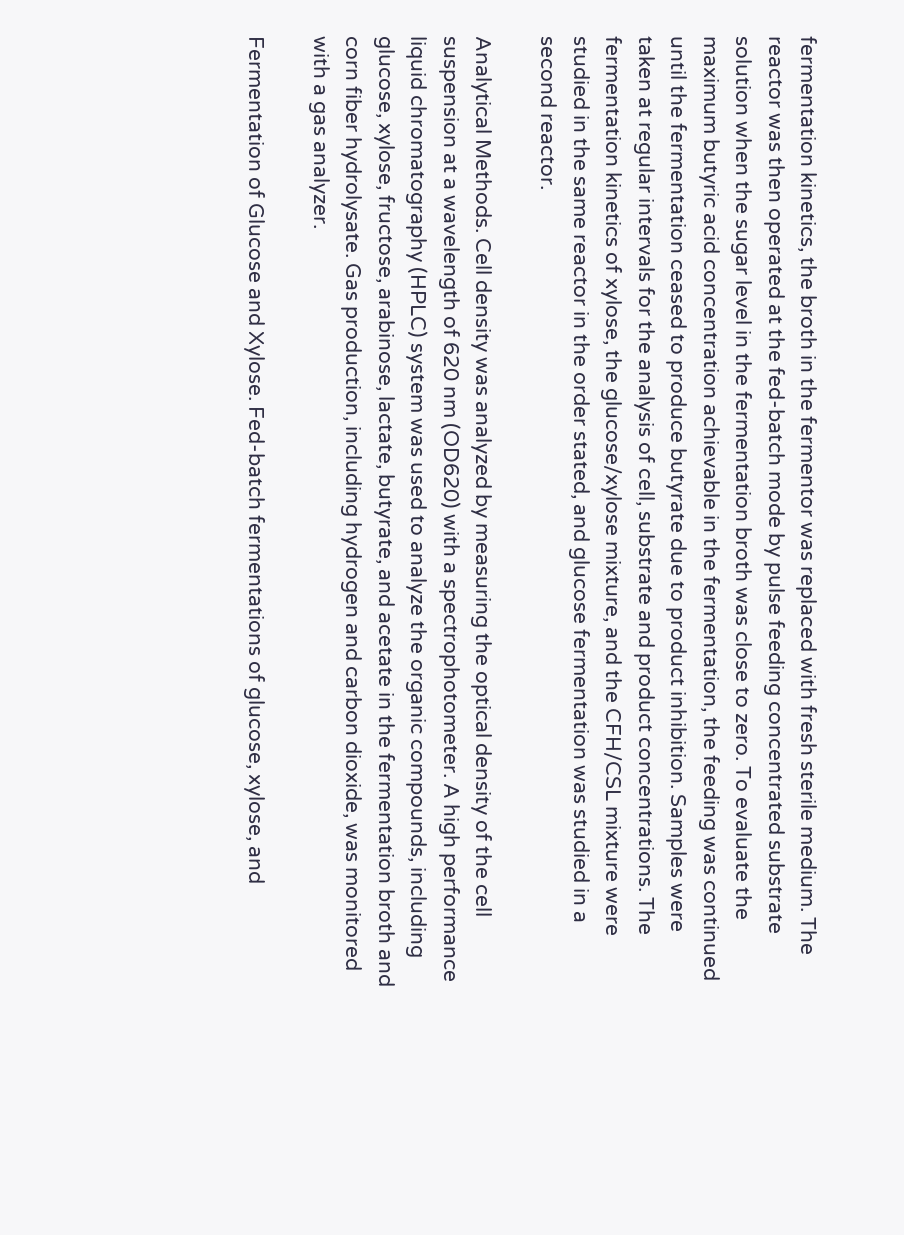fermentation kinetics, the broth in the fermentor was replaced with fresh sterile medium. The reactor was then operated at the fed-batch mode by pulse feeding concentrated substrate solution when the sugar level in the fermentation broth was close to zero. To evaluate the maximum butyric acid concentration achievable in the fermentation, the feeding was continued until the fermentation ceased to produce butyrate due to product inhibition. Samples were taken at regular intervals for the analysis of cell, substrate and product concentrations. The fermentation kinetics of xylose, the glucose/xylose mixture, and the CFH/CSL mixture were studied in the same reactor in the order stated, and glucose fermentation was studied in a second reactor.

Analytical Methods. Cell density was analyzed by measuring the optical density of the cell suspension at a wavelength of 620 nm (OD620) with a spectrophotometer. A high performance liquid chromatography (HPLC) system was used to analyze the organic compounds, including glucose, xylose, fructose, arabinose, lactate, butyrate, and acetate in the fermentation broth and corn fiber hydrolysate. Gas production, including hydrogen and carbon dioxide, was monitored with a gas analyzer.

Fermentation of Glucose and Xylose. Fed-batch fermentations of glucose, xylose, and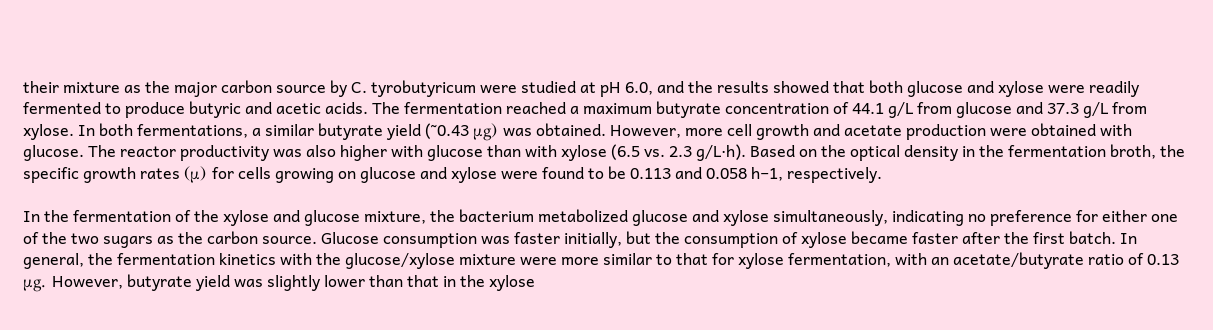their mixture as the major carbon source by C. tyrobutyricum were studied at pH 6.0, and the results showed that both glucose and xylose were readily fermented to produce butyric and acetic acids. The fermentation reached a maximum butyrate concentration of 44.1 g/L from glucose and 37.3 g/L from xylose. In both fermentations, a similar butyrate yield (˜0.43 μg) was obtained. However, more cell growth and acetate production were obtained with glucose. The reactor productivity was also higher with glucose than with xylose (6.5 vs. 2.3 g/L·h). Based on the optical density in the fermentation broth, the specific growth rates (μ) for cells growing on glucose and xylose were found to be 0.113 and 0.058 h−1, respectively.

In the fermentation of the xylose and glucose mixture, the bacterium metabolized glucose and xylose simultaneously, indicating no preference for either one of the two sugars as the carbon source. Glucose consumption was faster initially, but the consumption of xylose became faster after the first batch. In general, the fermentation kinetics with the glucose/xylose mixture were more similar to that for xylose fermentation, with an acetate/butyrate ratio of 0.13 μg. However, butyrate yield was slightly lower than that in the xylose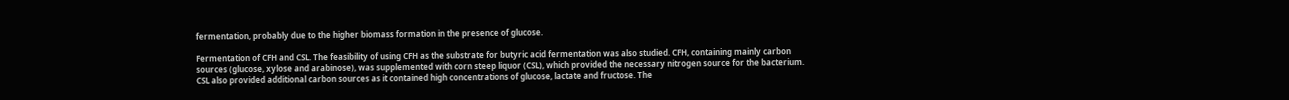fermentation, probably due to the higher biomass formation in the presence of glucose.

Fermentation of CFH and CSL. The feasibility of using CFH as the substrate for butyric acid fermentation was also studied. CFH, containing mainly carbon sources (glucose, xylose and arabinose), was supplemented with corn steep liquor (CSL), which provided the necessary nitrogen source for the bacterium. CSL also provided additional carbon sources as it contained high concentrations of glucose, lactate and fructose. The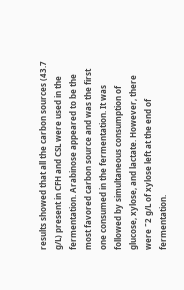results showed that all the carbon sources (43.7 g/L) present in CFH and CSL were used in the fermentation. Arabinose appeared to be the most favored carbon source and was the first one consumed in the fermentation. It was followed by simultaneous consumption of glucose, xylose, and lactate. However, there were ˜2 g/L of xylose left at the end of fermentation.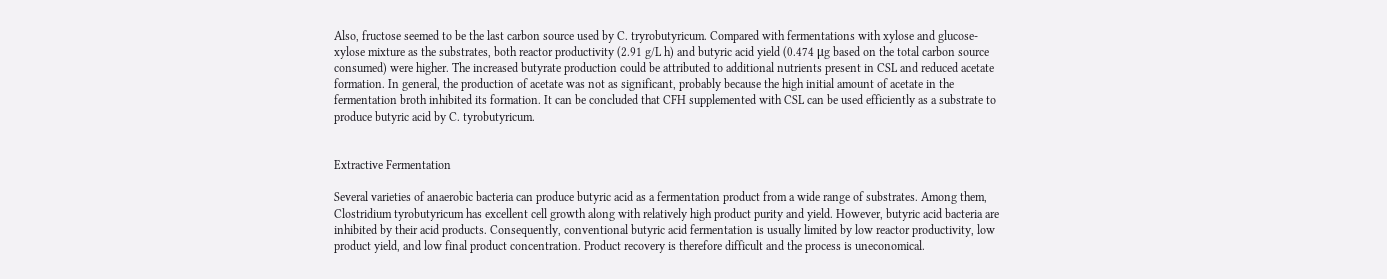Also, fructose seemed to be the last carbon source used by C. tryrobutyricum. Compared with fermentations with xylose and glucose-xylose mixture as the substrates, both reactor productivity (2.91 g/L h) and butyric acid yield (0.474 μg based on the total carbon source consumed) were higher. The increased butyrate production could be attributed to additional nutrients present in CSL and reduced acetate formation. In general, the production of acetate was not as significant, probably because the high initial amount of acetate in the fermentation broth inhibited its formation. It can be concluded that CFH supplemented with CSL can be used efficiently as a substrate to produce butyric acid by C. tyrobutyricum.


Extractive Fermentation

Several varieties of anaerobic bacteria can produce butyric acid as a fermentation product from a wide range of substrates. Among them, Clostridium tyrobutyricum has excellent cell growth along with relatively high product purity and yield. However, butyric acid bacteria are inhibited by their acid products. Consequently, conventional butyric acid fermentation is usually limited by low reactor productivity, low product yield, and low final product concentration. Product recovery is therefore difficult and the process is uneconomical.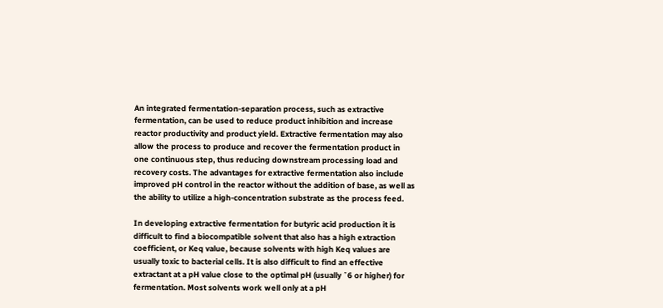An integrated fermentation-separation process, such as extractive fermentation, can be used to reduce product inhibition and increase reactor productivity and product yield. Extractive fermentation may also allow the process to produce and recover the fermentation product in one continuous step, thus reducing downstream processing load and recovery costs. The advantages for extractive fermentation also include improved pH control in the reactor without the addition of base, as well as the ability to utilize a high-concentration substrate as the process feed.

In developing extractive fermentation for butyric acid production it is difficult to find a biocompatible solvent that also has a high extraction coefficient, or Keq value, because solvents with high Keq values are usually toxic to bacterial cells. It is also difficult to find an effective extractant at a pH value close to the optimal pH (usually ˜6 or higher) for fermentation. Most solvents work well only at a pH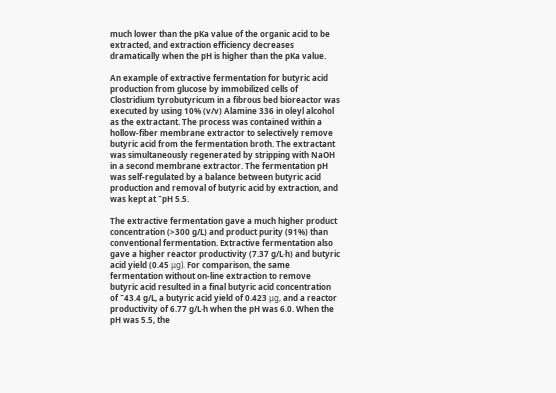much lower than the pKa value of the organic acid to be extracted, and extraction efficiency decreases dramatically when the pH is higher than the pKa value.

An example of extractive fermentation for butyric acid production from glucose by immobilized cells of Clostridium tyrobutyricum in a fibrous bed bioreactor was executed by using 10% (v/v) Alamine 336 in oleyl alcohol as the extractant. The process was contained within a hollow-fiber membrane extractor to selectively remove butyric acid from the fermentation broth. The extractant was simultaneously regenerated by stripping with NaOH in a second membrane extractor. The fermentation pH was self-regulated by a balance between butyric acid production and removal of butyric acid by extraction, and was kept at ˜pH 5.5.

The extractive fermentation gave a much higher product concentration (>300 g/L) and product purity (91%) than conventional fermentation. Extractive fermentation also gave a higher reactor productivity (7.37 g/L·h) and butyric acid yield (0.45 μg). For comparison, the same fermentation without on-line extraction to remove butyric acid resulted in a final butyric acid concentration of ˜43.4 g/L, a butyric acid yield of 0.423 μg, and a reactor productivity of 6.77 g/L·h when the pH was 6.0. When the pH was 5.5, the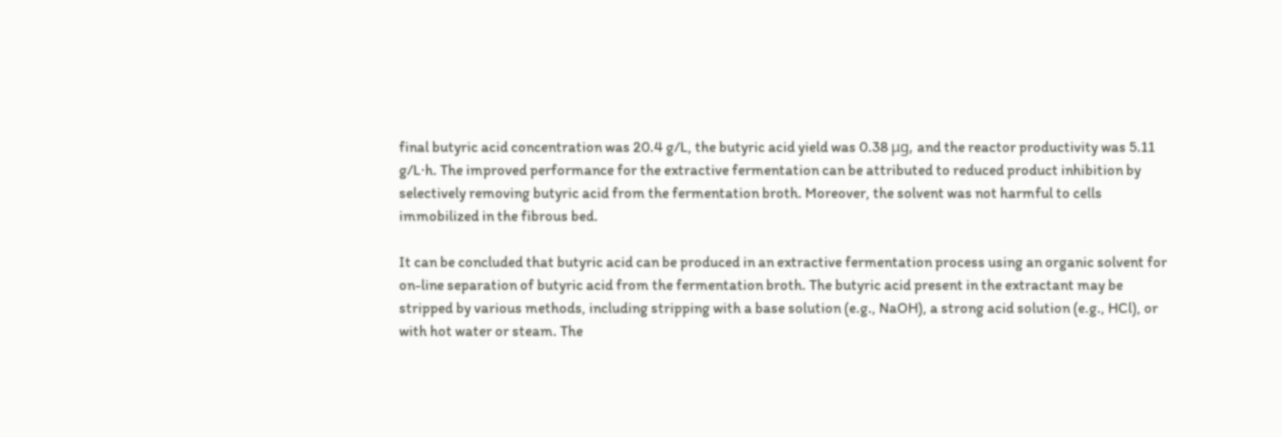final butyric acid concentration was 20.4 g/L, the butyric acid yield was 0.38 μg, and the reactor productivity was 5.11 g/L·h. The improved performance for the extractive fermentation can be attributed to reduced product inhibition by selectively removing butyric acid from the fermentation broth. Moreover, the solvent was not harmful to cells immobilized in the fibrous bed.

It can be concluded that butyric acid can be produced in an extractive fermentation process using an organic solvent for on-line separation of butyric acid from the fermentation broth. The butyric acid present in the extractant may be stripped by various methods, including stripping with a base solution (e.g., NaOH), a strong acid solution (e.g., HCl), or with hot water or steam. The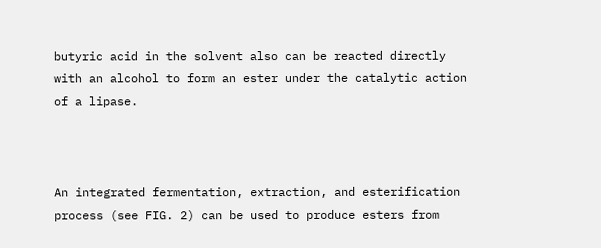butyric acid in the solvent also can be reacted directly with an alcohol to form an ester under the catalytic action of a lipase.



An integrated fermentation, extraction, and esterification process (see FIG. 2) can be used to produce esters from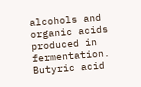alcohols and organic acids produced in fermentation. Butyric acid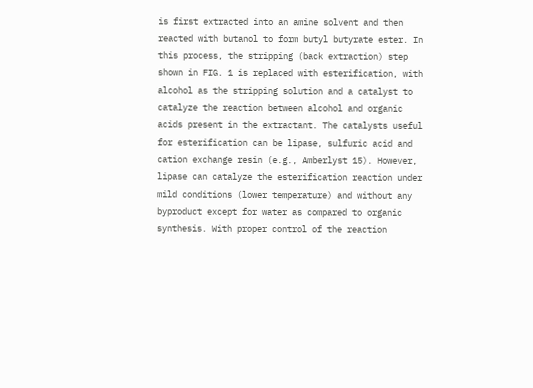is first extracted into an amine solvent and then reacted with butanol to form butyl butyrate ester. In this process, the stripping (back extraction) step shown in FIG. 1 is replaced with esterification, with alcohol as the stripping solution and a catalyst to catalyze the reaction between alcohol and organic acids present in the extractant. The catalysts useful for esterification can be lipase, sulfuric acid and cation exchange resin (e.g., Amberlyst 15). However, lipase can catalyze the esterification reaction under mild conditions (lower temperature) and without any byproduct except for water as compared to organic synthesis. With proper control of the reaction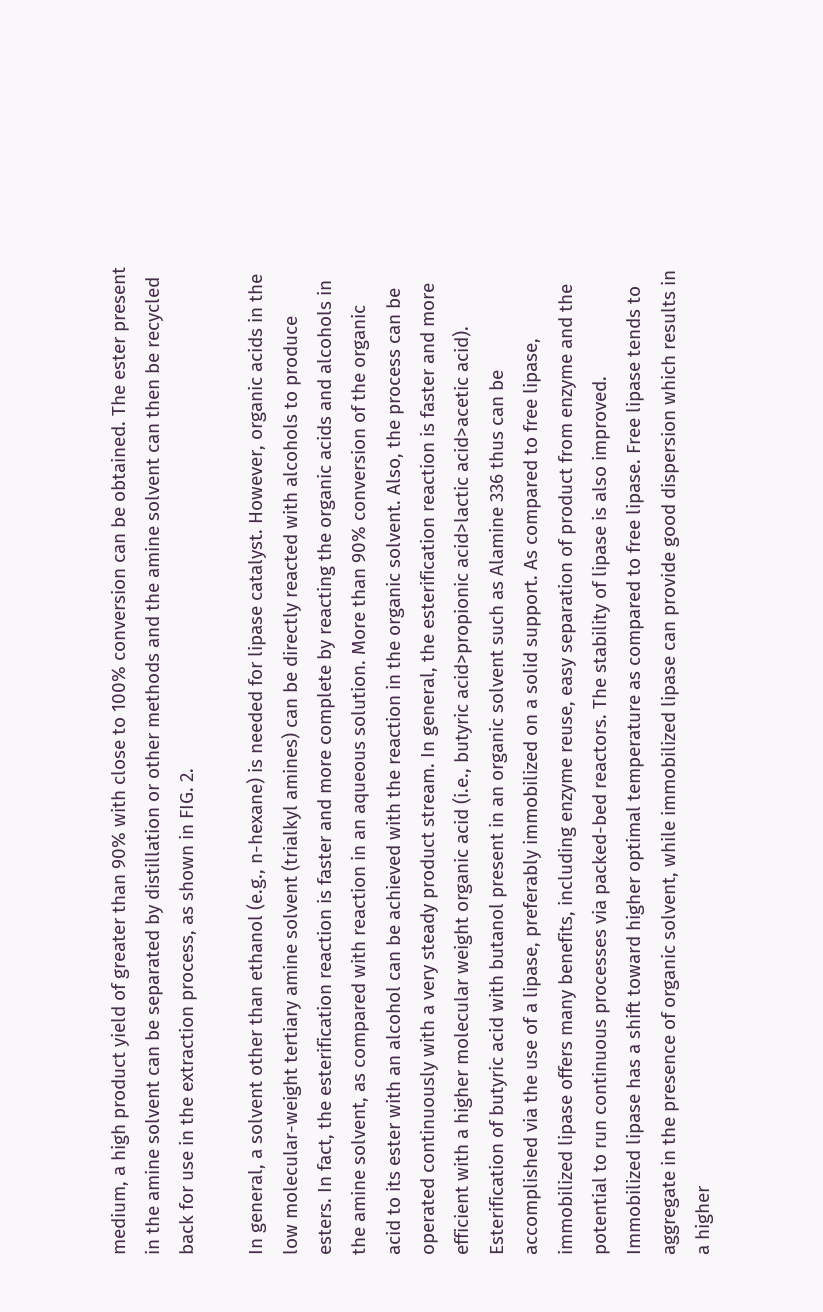medium, a high product yield of greater than 90% with close to 100% conversion can be obtained. The ester present in the amine solvent can be separated by distillation or other methods and the amine solvent can then be recycled back for use in the extraction process, as shown in FIG. 2.

In general, a solvent other than ethanol (e.g., n-hexane) is needed for lipase catalyst. However, organic acids in the low molecular-weight tertiary amine solvent (trialkyl amines) can be directly reacted with alcohols to produce esters. In fact, the esterification reaction is faster and more complete by reacting the organic acids and alcohols in the amine solvent, as compared with reaction in an aqueous solution. More than 90% conversion of the organic acid to its ester with an alcohol can be achieved with the reaction in the organic solvent. Also, the process can be operated continuously with a very steady product stream. In general, the esterification reaction is faster and more efficient with a higher molecular weight organic acid (i.e., butyric acid>propionic acid>lactic acid>acetic acid). Esterification of butyric acid with butanol present in an organic solvent such as Alamine 336 thus can be accomplished via the use of a lipase, preferably immobilized on a solid support. As compared to free lipase, immobilized lipase offers many benefits, including enzyme reuse, easy separation of product from enzyme and the potential to run continuous processes via packed-bed reactors. The stability of lipase is also improved. Immobilized lipase has a shift toward higher optimal temperature as compared to free lipase. Free lipase tends to aggregate in the presence of organic solvent, while immobilized lipase can provide good dispersion which results in a higher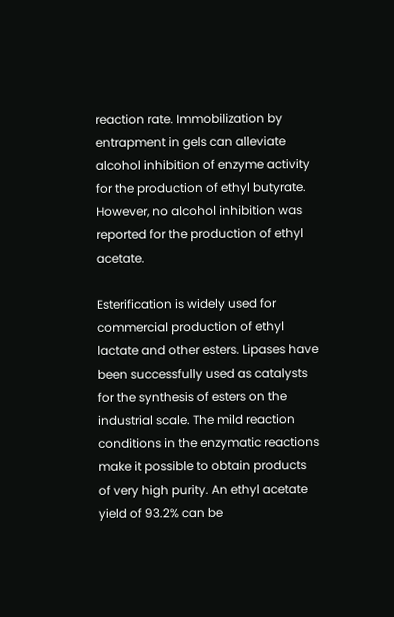reaction rate. Immobilization by entrapment in gels can alleviate alcohol inhibition of enzyme activity for the production of ethyl butyrate. However, no alcohol inhibition was reported for the production of ethyl acetate.

Esterification is widely used for commercial production of ethyl lactate and other esters. Lipases have been successfully used as catalysts for the synthesis of esters on the industrial scale. The mild reaction conditions in the enzymatic reactions make it possible to obtain products of very high purity. An ethyl acetate yield of 93.2% can be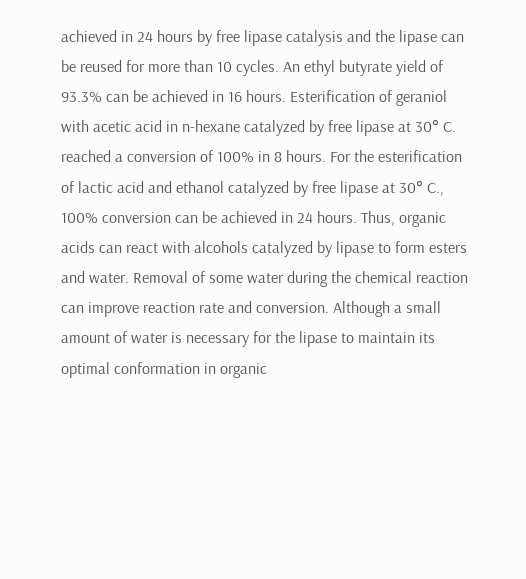achieved in 24 hours by free lipase catalysis and the lipase can be reused for more than 10 cycles. An ethyl butyrate yield of 93.3% can be achieved in 16 hours. Esterification of geraniol with acetic acid in n-hexane catalyzed by free lipase at 30° C. reached a conversion of 100% in 8 hours. For the esterification of lactic acid and ethanol catalyzed by free lipase at 30° C., 100% conversion can be achieved in 24 hours. Thus, organic acids can react with alcohols catalyzed by lipase to form esters and water. Removal of some water during the chemical reaction can improve reaction rate and conversion. Although a small amount of water is necessary for the lipase to maintain its optimal conformation in organic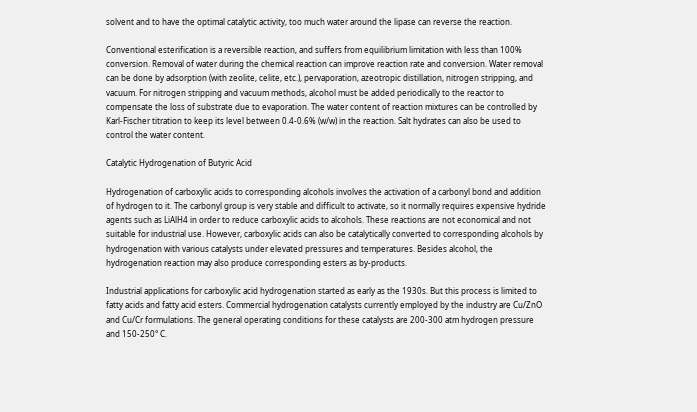solvent and to have the optimal catalytic activity, too much water around the lipase can reverse the reaction.

Conventional esterification is a reversible reaction, and suffers from equilibrium limitation with less than 100% conversion. Removal of water during the chemical reaction can improve reaction rate and conversion. Water removal can be done by adsorption (with zeolite, celite, etc.), pervaporation, azeotropic distillation, nitrogen stripping, and vacuum. For nitrogen stripping and vacuum methods, alcohol must be added periodically to the reactor to compensate the loss of substrate due to evaporation. The water content of reaction mixtures can be controlled by Karl-Fischer titration to keep its level between 0.4-0.6% (w/w) in the reaction. Salt hydrates can also be used to control the water content.

Catalytic Hydrogenation of Butyric Acid

Hydrogenation of carboxylic acids to corresponding alcohols involves the activation of a carbonyl bond and addition of hydrogen to it. The carbonyl group is very stable and difficult to activate, so it normally requires expensive hydride agents such as LiAlH4 in order to reduce carboxylic acids to alcohols. These reactions are not economical and not suitable for industrial use. However, carboxylic acids can also be catalytically converted to corresponding alcohols by hydrogenation with various catalysts under elevated pressures and temperatures. Besides alcohol, the hydrogenation reaction may also produce corresponding esters as by-products.

Industrial applications for carboxylic acid hydrogenation started as early as the 1930s. But this process is limited to fatty acids and fatty acid esters. Commercial hydrogenation catalysts currently employed by the industry are Cu/ZnO and Cu/Cr formulations. The general operating conditions for these catalysts are 200-300 atm hydrogen pressure and 150-250° C.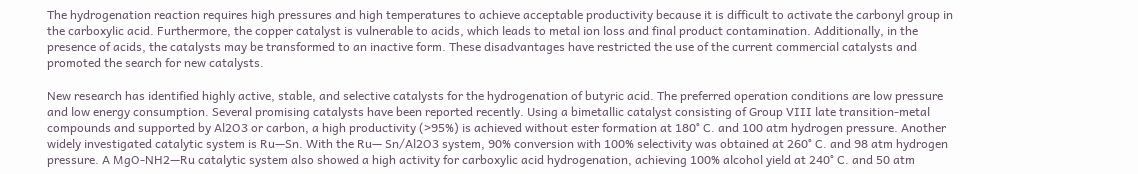The hydrogenation reaction requires high pressures and high temperatures to achieve acceptable productivity because it is difficult to activate the carbonyl group in the carboxylic acid. Furthermore, the copper catalyst is vulnerable to acids, which leads to metal ion loss and final product contamination. Additionally, in the presence of acids, the catalysts may be transformed to an inactive form. These disadvantages have restricted the use of the current commercial catalysts and promoted the search for new catalysts.

New research has identified highly active, stable, and selective catalysts for the hydrogenation of butyric acid. The preferred operation conditions are low pressure and low energy consumption. Several promising catalysts have been reported recently. Using a bimetallic catalyst consisting of Group VIII late transition-metal compounds and supported by Al2O3 or carbon, a high productivity (>95%) is achieved without ester formation at 180° C. and 100 atm hydrogen pressure. Another widely investigated catalytic system is Ru—Sn. With the Ru— Sn/Al2O3 system, 90% conversion with 100% selectivity was obtained at 260° C. and 98 atm hydrogen pressure. A MgO-NH2—Ru catalytic system also showed a high activity for carboxylic acid hydrogenation, achieving 100% alcohol yield at 240° C. and 50 atm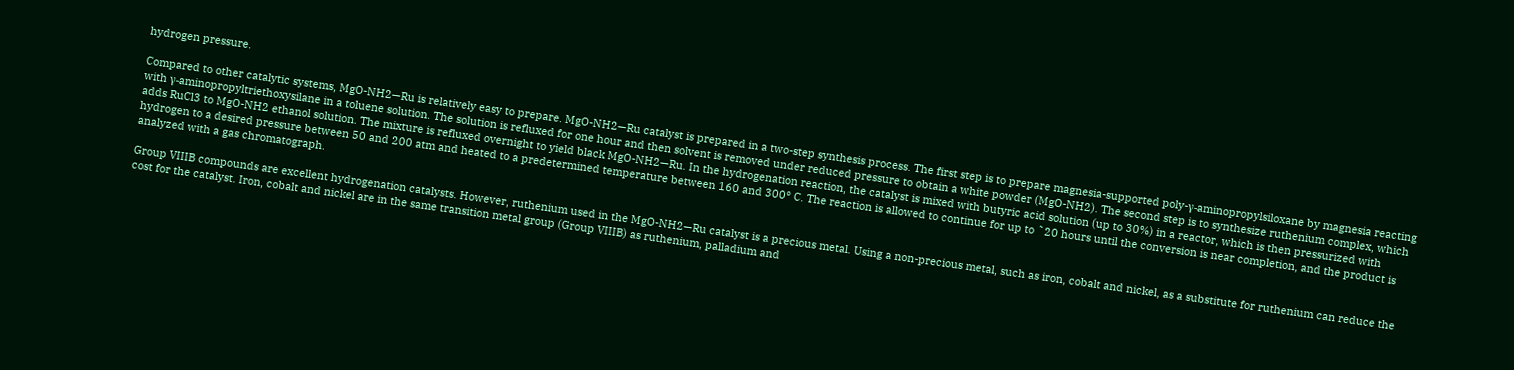hydrogen pressure.

Compared to other catalytic systems, MgO-NH2—Ru is relatively easy to prepare. MgO-NH2—Ru catalyst is prepared in a two-step synthesis process. The first step is to prepare magnesia-supported poly-γ-aminopropylsiloxane by magnesia reacting with γ-aminopropyltriethoxysilane in a toluene solution. The solution is refluxed for one hour and then solvent is removed under reduced pressure to obtain a white powder (MgO-NH2). The second step is to synthesize ruthenium complex, which adds RuCl3 to MgO-NH2 ethanol solution. The mixture is refluxed overnight to yield black MgO-NH2—Ru. In the hydrogenation reaction, the catalyst is mixed with butyric acid solution (up to 30%) in a reactor, which is then pressurized with hydrogen to a desired pressure between 50 and 200 atm and heated to a predetermined temperature between 160 and 300° C. The reaction is allowed to continue for up to ˜20 hours until the conversion is near completion, and the product is analyzed with a gas chromatograph.

Group VIIIB compounds are excellent hydrogenation catalysts. However, ruthenium used in the MgO-NH2—Ru catalyst is a precious metal. Using a non-precious metal, such as iron, cobalt and nickel, as a substitute for ruthenium can reduce the cost for the catalyst. Iron, cobalt and nickel are in the same transition metal group (Group VIIIB) as ruthenium, palladium and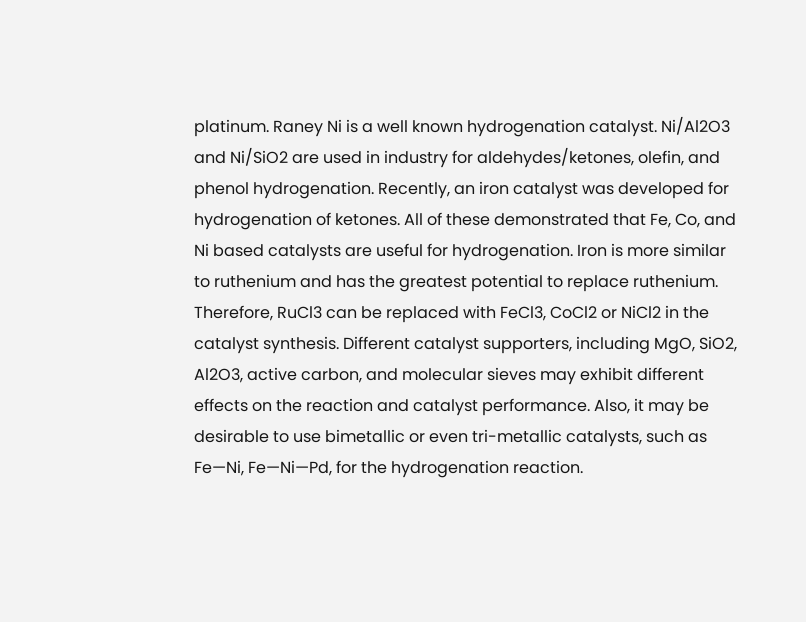platinum. Raney Ni is a well known hydrogenation catalyst. Ni/Al2O3 and Ni/SiO2 are used in industry for aldehydes/ketones, olefin, and phenol hydrogenation. Recently, an iron catalyst was developed for hydrogenation of ketones. All of these demonstrated that Fe, Co, and Ni based catalysts are useful for hydrogenation. Iron is more similar to ruthenium and has the greatest potential to replace ruthenium. Therefore, RuCl3 can be replaced with FeCl3, CoCl2 or NiCl2 in the catalyst synthesis. Different catalyst supporters, including MgO, SiO2, Al2O3, active carbon, and molecular sieves may exhibit different effects on the reaction and catalyst performance. Also, it may be desirable to use bimetallic or even tri-metallic catalysts, such as Fe—Ni, Fe—Ni—Pd, for the hydrogenation reaction.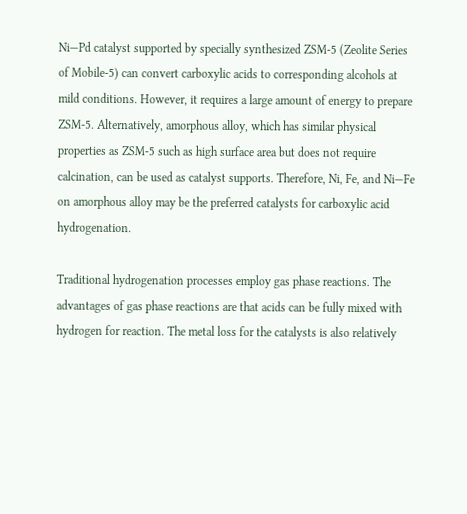Ni—Pd catalyst supported by specially synthesized ZSM-5 (Zeolite Series of Mobile-5) can convert carboxylic acids to corresponding alcohols at mild conditions. However, it requires a large amount of energy to prepare ZSM-5. Alternatively, amorphous alloy, which has similar physical properties as ZSM-5 such as high surface area but does not require calcination, can be used as catalyst supports. Therefore, Ni, Fe, and Ni—Fe on amorphous alloy may be the preferred catalysts for carboxylic acid hydrogenation.

Traditional hydrogenation processes employ gas phase reactions. The advantages of gas phase reactions are that acids can be fully mixed with hydrogen for reaction. The metal loss for the catalysts is also relatively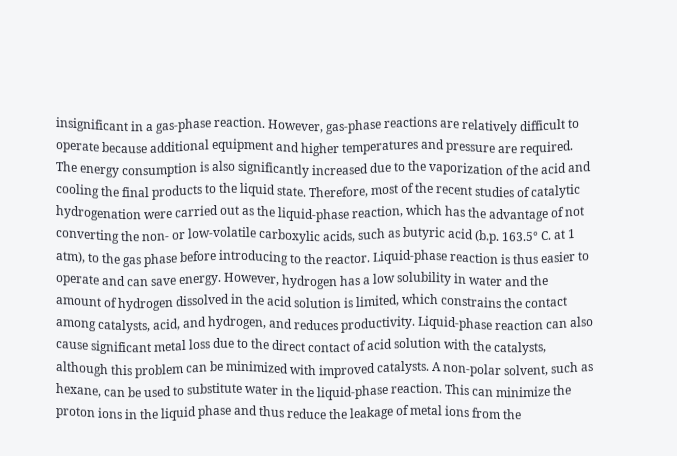insignificant in a gas-phase reaction. However, gas-phase reactions are relatively difficult to operate because additional equipment and higher temperatures and pressure are required. The energy consumption is also significantly increased due to the vaporization of the acid and cooling the final products to the liquid state. Therefore, most of the recent studies of catalytic hydrogenation were carried out as the liquid-phase reaction, which has the advantage of not converting the non- or low-volatile carboxylic acids, such as butyric acid (b.p. 163.5° C. at 1 atm), to the gas phase before introducing to the reactor. Liquid-phase reaction is thus easier to operate and can save energy. However, hydrogen has a low solubility in water and the amount of hydrogen dissolved in the acid solution is limited, which constrains the contact among catalysts, acid, and hydrogen, and reduces productivity. Liquid-phase reaction can also cause significant metal loss due to the direct contact of acid solution with the catalysts, although this problem can be minimized with improved catalysts. A non-polar solvent, such as hexane, can be used to substitute water in the liquid-phase reaction. This can minimize the proton ions in the liquid phase and thus reduce the leakage of metal ions from the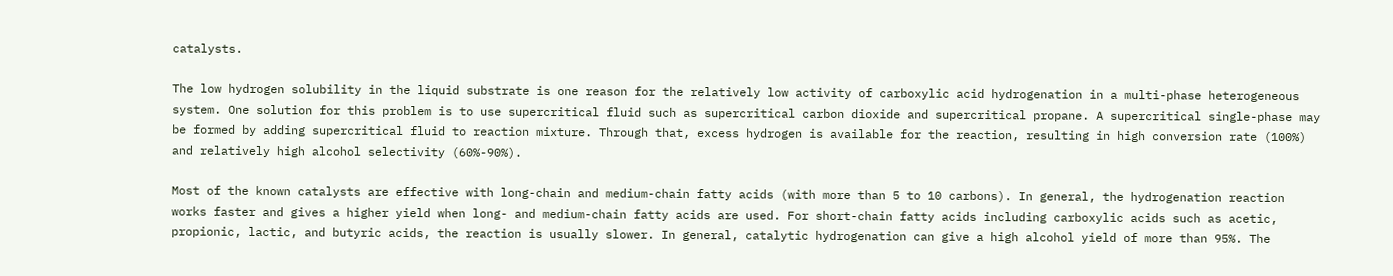catalysts.

The low hydrogen solubility in the liquid substrate is one reason for the relatively low activity of carboxylic acid hydrogenation in a multi-phase heterogeneous system. One solution for this problem is to use supercritical fluid such as supercritical carbon dioxide and supercritical propane. A supercritical single-phase may be formed by adding supercritical fluid to reaction mixture. Through that, excess hydrogen is available for the reaction, resulting in high conversion rate (100%) and relatively high alcohol selectivity (60%-90%).

Most of the known catalysts are effective with long-chain and medium-chain fatty acids (with more than 5 to 10 carbons). In general, the hydrogenation reaction works faster and gives a higher yield when long- and medium-chain fatty acids are used. For short-chain fatty acids including carboxylic acids such as acetic, propionic, lactic, and butyric acids, the reaction is usually slower. In general, catalytic hydrogenation can give a high alcohol yield of more than 95%. The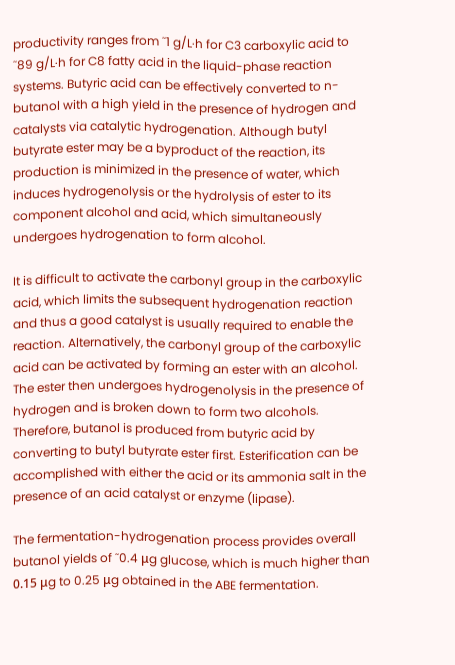productivity ranges from ˜1 g/L·h for C3 carboxylic acid to ˜89 g/L·h for C8 fatty acid in the liquid-phase reaction systems. Butyric acid can be effectively converted to n-butanol with a high yield in the presence of hydrogen and catalysts via catalytic hydrogenation. Although butyl butyrate ester may be a byproduct of the reaction, its production is minimized in the presence of water, which induces hydrogenolysis or the hydrolysis of ester to its component alcohol and acid, which simultaneously undergoes hydrogenation to form alcohol.

It is difficult to activate the carbonyl group in the carboxylic acid, which limits the subsequent hydrogenation reaction and thus a good catalyst is usually required to enable the reaction. Alternatively, the carbonyl group of the carboxylic acid can be activated by forming an ester with an alcohol. The ester then undergoes hydrogenolysis in the presence of hydrogen and is broken down to form two alcohols. Therefore, butanol is produced from butyric acid by converting to butyl butyrate ester first. Esterification can be accomplished with either the acid or its ammonia salt in the presence of an acid catalyst or enzyme (lipase).

The fermentation-hydrogenation process provides overall butanol yields of ˜0.4 μg glucose, which is much higher than 0.15 μg to 0.25 μg obtained in the ABE fermentation.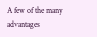A few of the many advantages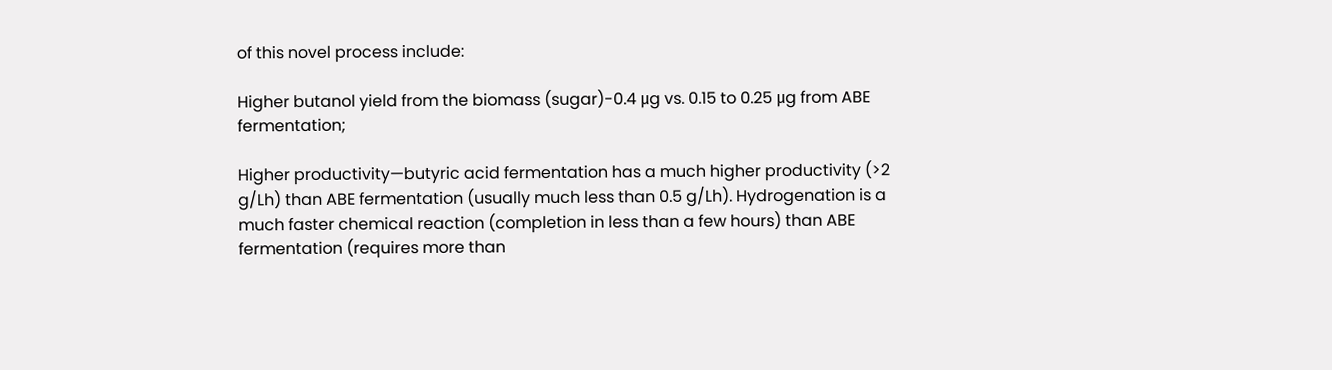of this novel process include:

Higher butanol yield from the biomass (sugar)-0.4 μg vs. 0.15 to 0.25 μg from ABE fermentation;

Higher productivity—butyric acid fermentation has a much higher productivity (>2 g/Lh) than ABE fermentation (usually much less than 0.5 g/Lh). Hydrogenation is a much faster chemical reaction (completion in less than a few hours) than ABE fermentation (requires more than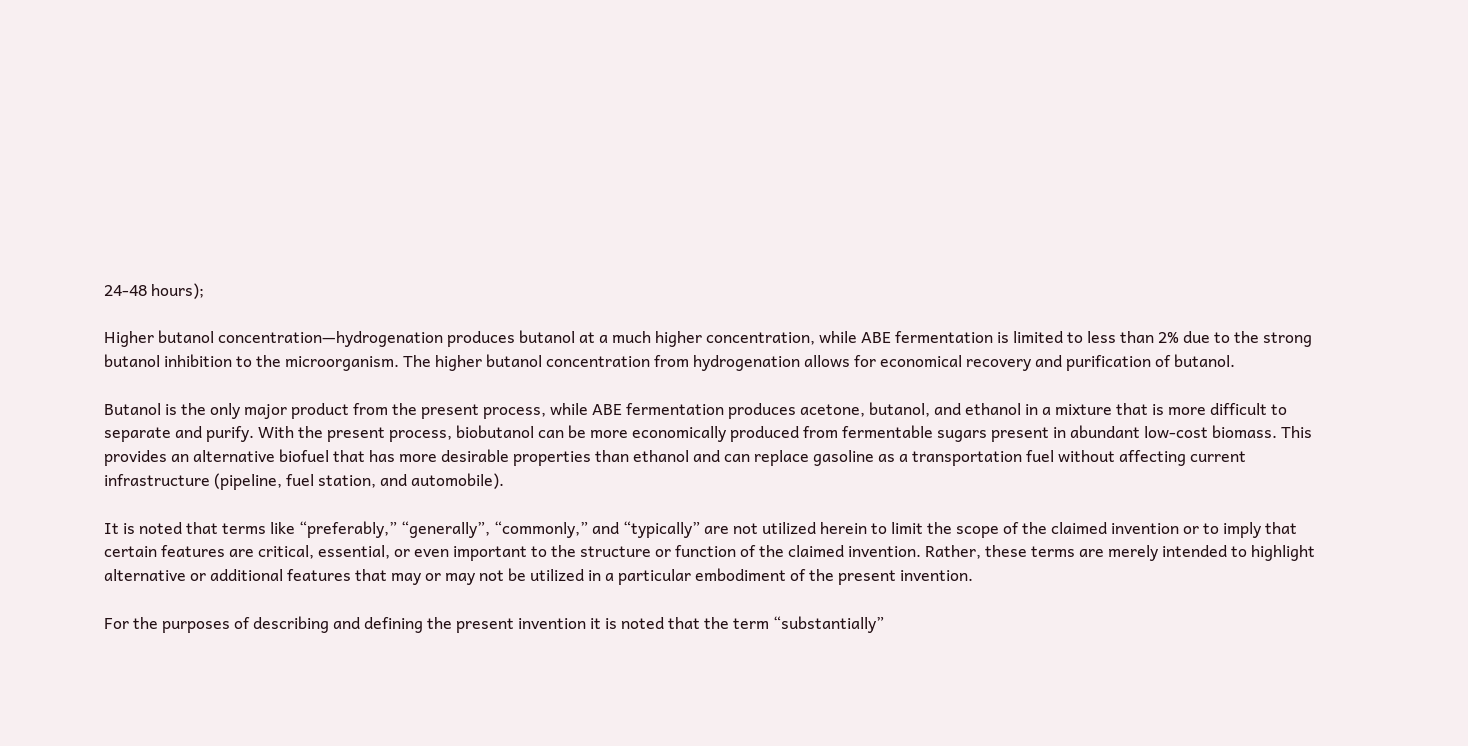24-48 hours);

Higher butanol concentration—hydrogenation produces butanol at a much higher concentration, while ABE fermentation is limited to less than 2% due to the strong butanol inhibition to the microorganism. The higher butanol concentration from hydrogenation allows for economical recovery and purification of butanol.

Butanol is the only major product from the present process, while ABE fermentation produces acetone, butanol, and ethanol in a mixture that is more difficult to separate and purify. With the present process, biobutanol can be more economically produced from fermentable sugars present in abundant low-cost biomass. This provides an alternative biofuel that has more desirable properties than ethanol and can replace gasoline as a transportation fuel without affecting current infrastructure (pipeline, fuel station, and automobile).

It is noted that terms like “preferably,” “generally”, “commonly,” and “typically” are not utilized herein to limit the scope of the claimed invention or to imply that certain features are critical, essential, or even important to the structure or function of the claimed invention. Rather, these terms are merely intended to highlight alternative or additional features that may or may not be utilized in a particular embodiment of the present invention.

For the purposes of describing and defining the present invention it is noted that the term “substantially”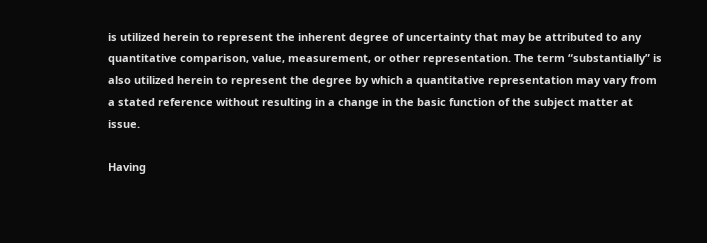is utilized herein to represent the inherent degree of uncertainty that may be attributed to any quantitative comparison, value, measurement, or other representation. The term “substantially” is also utilized herein to represent the degree by which a quantitative representation may vary from a stated reference without resulting in a change in the basic function of the subject matter at issue.

Having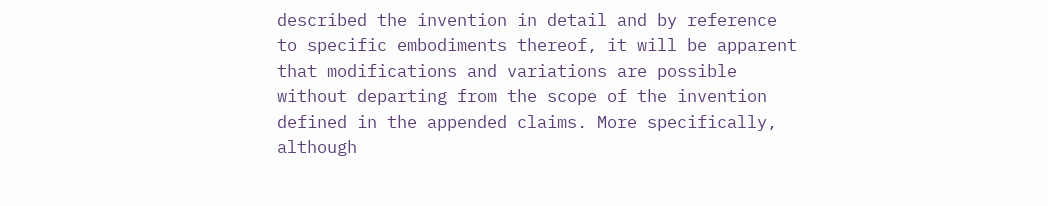described the invention in detail and by reference to specific embodiments thereof, it will be apparent that modifications and variations are possible without departing from the scope of the invention defined in the appended claims. More specifically, although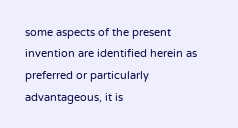some aspects of the present invention are identified herein as preferred or particularly advantageous, it is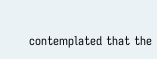contemplated that the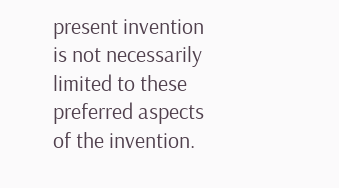present invention is not necessarily limited to these preferred aspects of the invention.